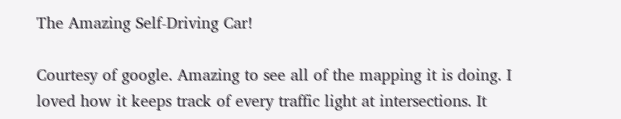The Amazing Self-Driving Car!

Courtesy of google. Amazing to see all of the mapping it is doing. I loved how it keeps track of every traffic light at intersections. It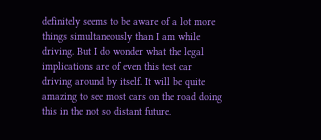definitely seems to be aware of a lot more things simultaneously than I am while driving. But I do wonder what the legal implications are of even this test car driving around by itself. It will be quite amazing to see most cars on the road doing this in the not so distant future.